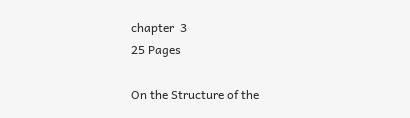chapter  3
25 Pages

On the Structure of the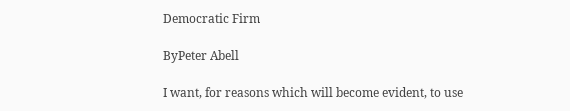Democratic Firm

ByPeter Abell

I want, for reasons which will become evident, to use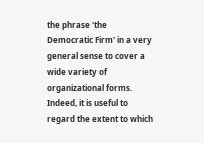the phrase 'the Democratic Firm' in a very general sense to cover a wide variety of organizational forms. Indeed, it is useful to regard the extent to which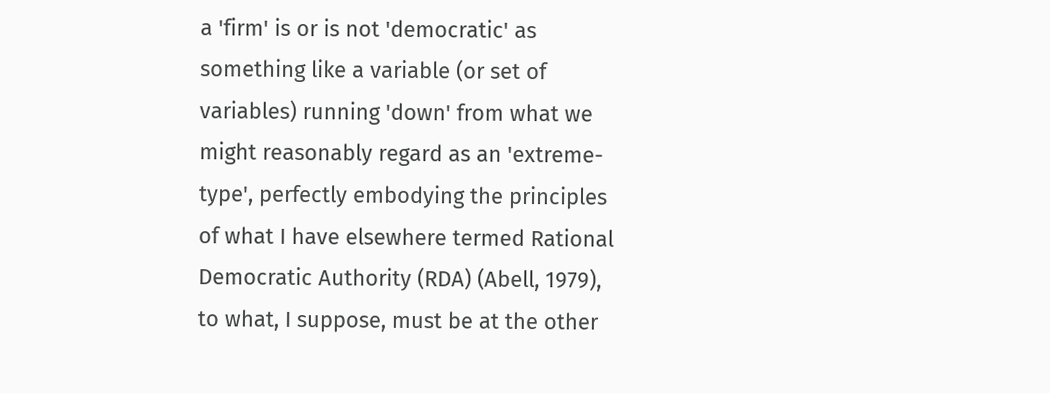a 'firm' is or is not 'democratic' as something like a variable (or set of variables) running 'down' from what we might reasonably regard as an 'extreme-type', perfectly embodying the principles of what I have elsewhere termed Rational Democratic Authority (RDA) (Abell, 1979), to what, I suppose, must be at the other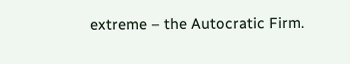extreme – the Autocratic Firm.